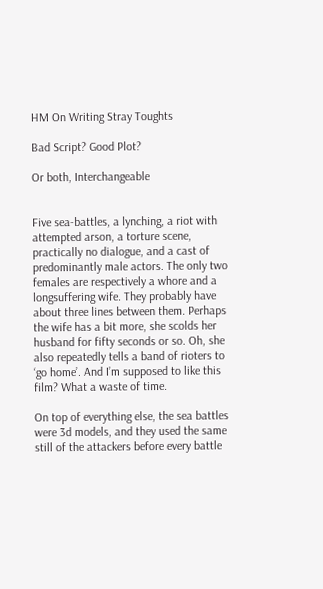HM On Writing Stray Toughts

Bad Script? Good Plot?

Or both, Interchangeable


Five sea-battles, a lynching, a riot with attempted arson, a torture scene, practically no dialogue, and a cast of predominantly male actors. The only two females are respectively a whore and a longsuffering wife. They probably have about three lines between them. Perhaps the wife has a bit more, she scolds her husband for fifty seconds or so. Oh, she also repeatedly tells a band of rioters to ‘go home’. And I’m supposed to like this film? What a waste of time.

On top of everything else, the sea battles were 3d models, and they used the same still of the attackers before every battle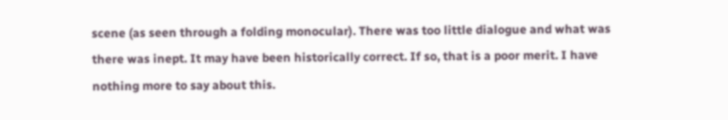scene (as seen through a folding monocular). There was too little dialogue and what was there was inept. It may have been historically correct. If so, that is a poor merit. I have nothing more to say about this.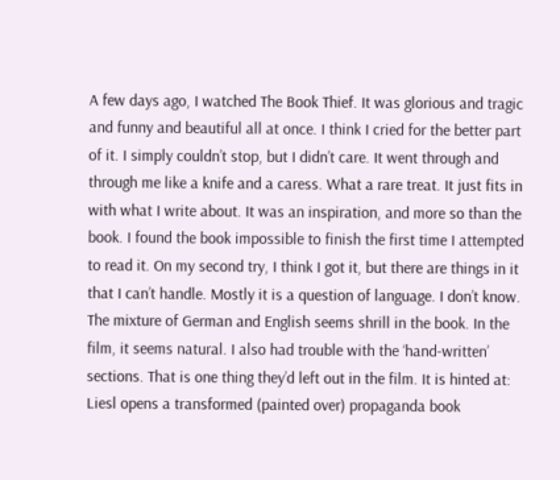A few days ago, I watched The Book Thief. It was glorious and tragic and funny and beautiful all at once. I think I cried for the better part of it. I simply couldn’t stop, but I didn’t care. It went through and through me like a knife and a caress. What a rare treat. It just fits in with what I write about. It was an inspiration, and more so than the book. I found the book impossible to finish the first time I attempted to read it. On my second try, I think I got it, but there are things in it that I can’t handle. Mostly it is a question of language. I don’t know. The mixture of German and English seems shrill in the book. In the film, it seems natural. I also had trouble with the ‘hand-written’ sections. That is one thing they’d left out in the film. It is hinted at: Liesl opens a transformed (painted over) propaganda book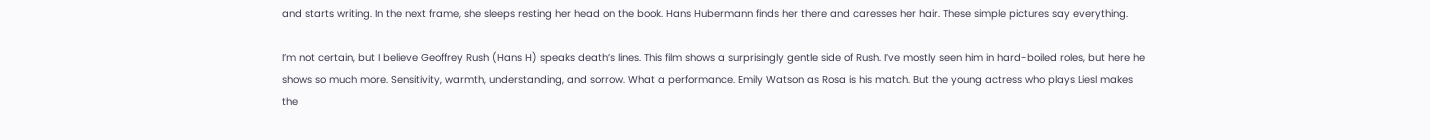and starts writing. In the next frame, she sleeps resting her head on the book. Hans Hubermann finds her there and caresses her hair. These simple pictures say everything.

I’m not certain, but I believe Geoffrey Rush (Hans H) speaks death’s lines. This film shows a surprisingly gentle side of Rush. I’ve mostly seen him in hard-boiled roles, but here he shows so much more. Sensitivity, warmth, understanding, and sorrow. What a performance. Emily Watson as Rosa is his match. But the young actress who plays Liesl makes the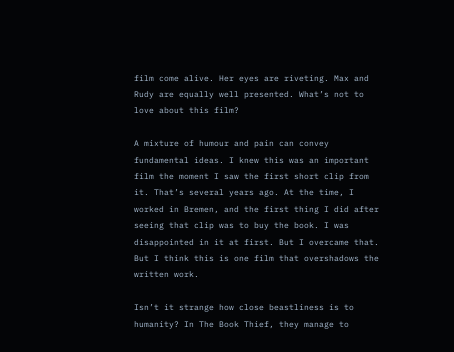film come alive. Her eyes are riveting. Max and Rudy are equally well presented. What’s not to love about this film?

A mixture of humour and pain can convey fundamental ideas. I knew this was an important film the moment I saw the first short clip from it. That’s several years ago. At the time, I worked in Bremen, and the first thing I did after seeing that clip was to buy the book. I was disappointed in it at first. But I overcame that. But I think this is one film that overshadows the written work.

Isn’t it strange how close beastliness is to humanity? In The Book Thief, they manage to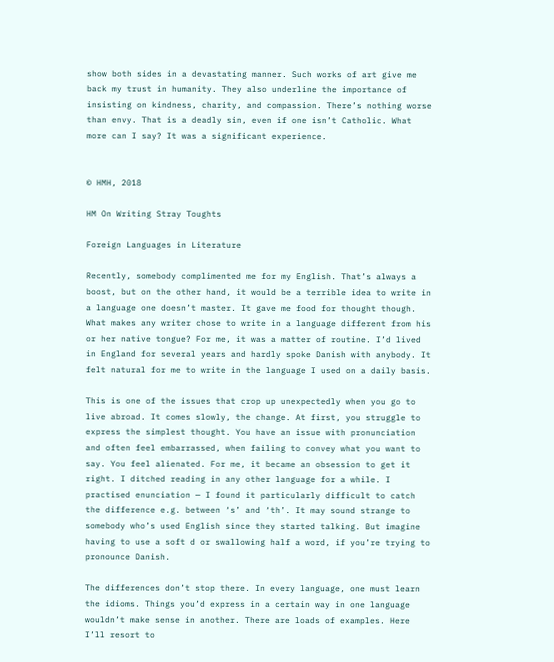show both sides in a devastating manner. Such works of art give me back my trust in humanity. They also underline the importance of insisting on kindness, charity, and compassion. There’s nothing worse than envy. That is a deadly sin, even if one isn’t Catholic. What more can I say? It was a significant experience.


© HMH, 2018

HM On Writing Stray Toughts

Foreign Languages in Literature

Recently, somebody complimented me for my English. That’s always a boost, but on the other hand, it would be a terrible idea to write in a language one doesn’t master. It gave me food for thought though. What makes any writer chose to write in a language different from his or her native tongue? For me, it was a matter of routine. I’d lived in England for several years and hardly spoke Danish with anybody. It felt natural for me to write in the language I used on a daily basis.

This is one of the issues that crop up unexpectedly when you go to live abroad. It comes slowly, the change. At first, you struggle to express the simplest thought. You have an issue with pronunciation and often feel embarrassed, when failing to convey what you want to say. You feel alienated. For me, it became an obsession to get it right. I ditched reading in any other language for a while. I practised enunciation — I found it particularly difficult to catch the difference e.g. between ‘s’ and ‘th’. It may sound strange to somebody who’s used English since they started talking. But imagine having to use a soft d or swallowing half a word, if you’re trying to pronounce Danish.

The differences don’t stop there. In every language, one must learn the idioms. Things you’d express in a certain way in one language wouldn’t make sense in another. There are loads of examples. Here I’ll resort to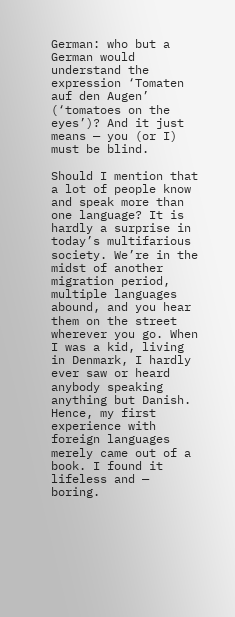German: who but a German would understand the expression ‘Tomaten auf den Augen’ (‘tomatoes on the eyes’)? And it just means — you (or I) must be blind.

Should I mention that a lot of people know and speak more than one language? It is hardly a surprise in today’s multifarious society. We’re in the midst of another migration period, multiple languages abound, and you hear them on the street wherever you go. When I was a kid, living in Denmark, I hardly ever saw or heard anybody speaking anything but Danish. Hence, my first experience with foreign languages merely came out of a book. I found it lifeless and — boring.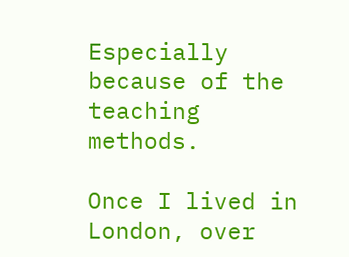Especially because of the teaching methods.

Once I lived in London, over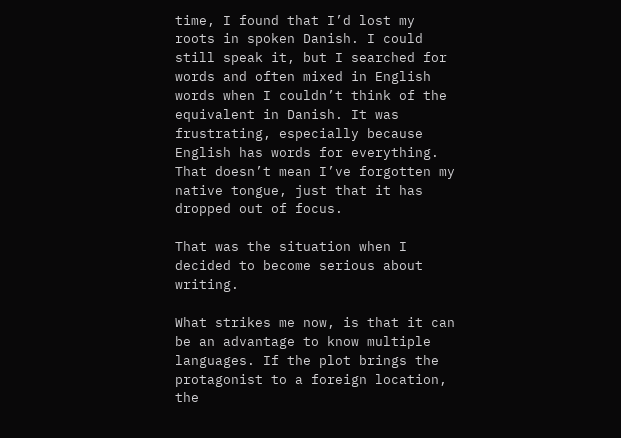time, I found that I’d lost my roots in spoken Danish. I could still speak it, but I searched for words and often mixed in English words when I couldn’t think of the equivalent in Danish. It was frustrating, especially because English has words for everything. That doesn’t mean I’ve forgotten my native tongue, just that it has dropped out of focus.

That was the situation when I decided to become serious about writing.

What strikes me now, is that it can be an advantage to know multiple languages. If the plot brings the protagonist to a foreign location, the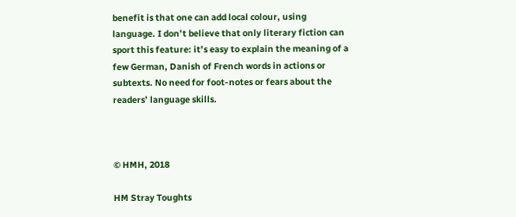benefit is that one can add local colour, using language. I don’t believe that only literary fiction can sport this feature: it’s easy to explain the meaning of a few German, Danish of French words in actions or subtexts. No need for foot-notes or fears about the readers’ language skills.



© HMH, 2018

HM Stray Toughts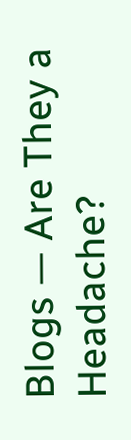Blogs — Are They a Headache?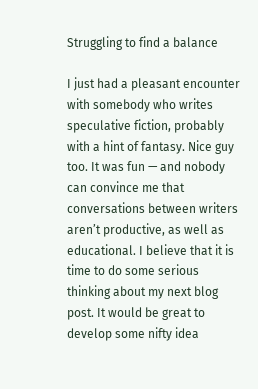Struggling to find a balance

I just had a pleasant encounter with somebody who writes speculative fiction, probably with a hint of fantasy. Nice guy too. It was fun — and nobody can convince me that conversations between writers aren’t productive, as well as educational. I believe that it is time to do some serious thinking about my next blog post. It would be great to develop some nifty idea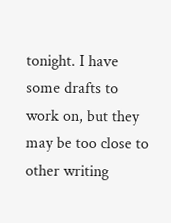tonight. I have some drafts to work on, but they may be too close to other writing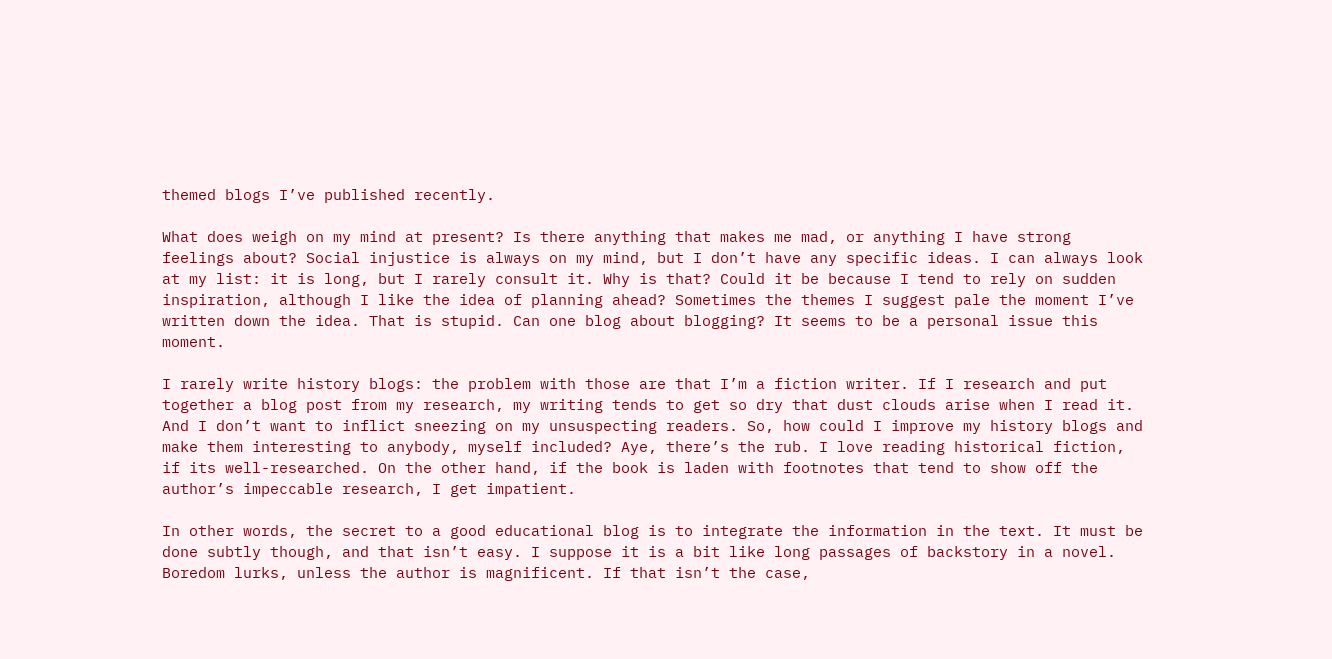themed blogs I’ve published recently.

What does weigh on my mind at present? Is there anything that makes me mad, or anything I have strong feelings about? Social injustice is always on my mind, but I don’t have any specific ideas. I can always look at my list: it is long, but I rarely consult it. Why is that? Could it be because I tend to rely on sudden inspiration, although I like the idea of planning ahead? Sometimes the themes I suggest pale the moment I’ve written down the idea. That is stupid. Can one blog about blogging? It seems to be a personal issue this moment.

I rarely write history blogs: the problem with those are that I’m a fiction writer. If I research and put together a blog post from my research, my writing tends to get so dry that dust clouds arise when I read it. And I don’t want to inflict sneezing on my unsuspecting readers. So, how could I improve my history blogs and make them interesting to anybody, myself included? Aye, there’s the rub. I love reading historical fiction, if its well-researched. On the other hand, if the book is laden with footnotes that tend to show off the author’s impeccable research, I get impatient.

In other words, the secret to a good educational blog is to integrate the information in the text. It must be done subtly though, and that isn’t easy. I suppose it is a bit like long passages of backstory in a novel. Boredom lurks, unless the author is magnificent. If that isn’t the case,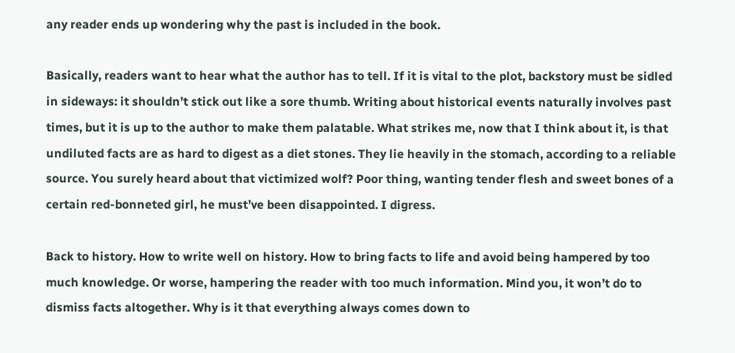any reader ends up wondering why the past is included in the book.

Basically, readers want to hear what the author has to tell. If it is vital to the plot, backstory must be sidled in sideways: it shouldn’t stick out like a sore thumb. Writing about historical events naturally involves past times, but it is up to the author to make them palatable. What strikes me, now that I think about it, is that undiluted facts are as hard to digest as a diet stones. They lie heavily in the stomach, according to a reliable source. You surely heard about that victimized wolf? Poor thing, wanting tender flesh and sweet bones of a certain red-bonneted girl, he must’ve been disappointed. I digress.

Back to history. How to write well on history. How to bring facts to life and avoid being hampered by too much knowledge. Or worse, hampering the reader with too much information. Mind you, it won’t do to dismiss facts altogether. Why is it that everything always comes down to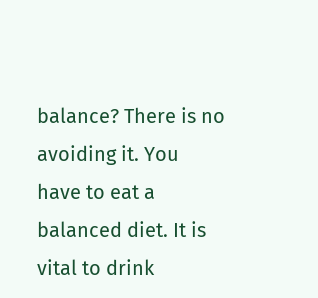balance? There is no avoiding it. You have to eat a balanced diet. It is vital to drink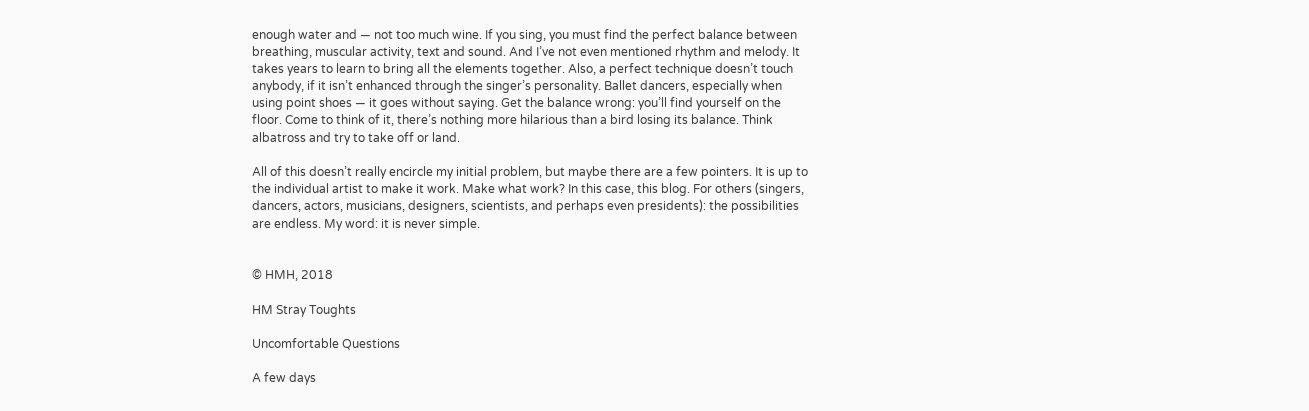enough water and — not too much wine. If you sing, you must find the perfect balance between breathing, muscular activity, text and sound. And I’ve not even mentioned rhythm and melody. It takes years to learn to bring all the elements together. Also, a perfect technique doesn’t touch anybody, if it isn’t enhanced through the singer’s personality. Ballet dancers, especially when using point shoes — it goes without saying. Get the balance wrong: you’ll find yourself on the floor. Come to think of it, there’s nothing more hilarious than a bird losing its balance. Think albatross and try to take off or land.

All of this doesn’t really encircle my initial problem, but maybe there are a few pointers. It is up to the individual artist to make it work. Make what work? In this case, this blog. For others (singers, dancers, actors, musicians, designers, scientists, and perhaps even presidents): the possibilities are endless. My word: it is never simple.


© HMH, 2018

HM Stray Toughts

Uncomfortable Questions

A few days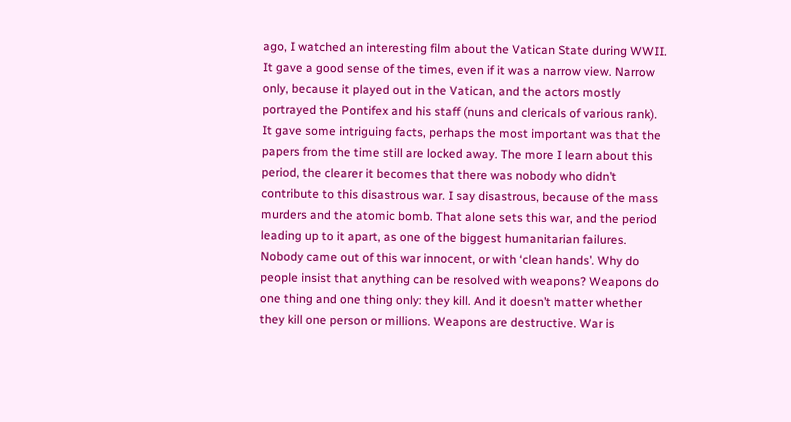ago, I watched an interesting film about the Vatican State during WWII. It gave a good sense of the times, even if it was a narrow view. Narrow only, because it played out in the Vatican, and the actors mostly portrayed the Pontifex and his staff (nuns and clericals of various rank). It gave some intriguing facts, perhaps the most important was that the papers from the time still are locked away. The more I learn about this period, the clearer it becomes that there was nobody who didn’t contribute to this disastrous war. I say disastrous, because of the mass murders and the atomic bomb. That alone sets this war, and the period leading up to it apart, as one of the biggest humanitarian failures. Nobody came out of this war innocent, or with ‘clean hands’. Why do people insist that anything can be resolved with weapons? Weapons do one thing and one thing only: they kill. And it doesn’t matter whether they kill one person or millions. Weapons are destructive. War is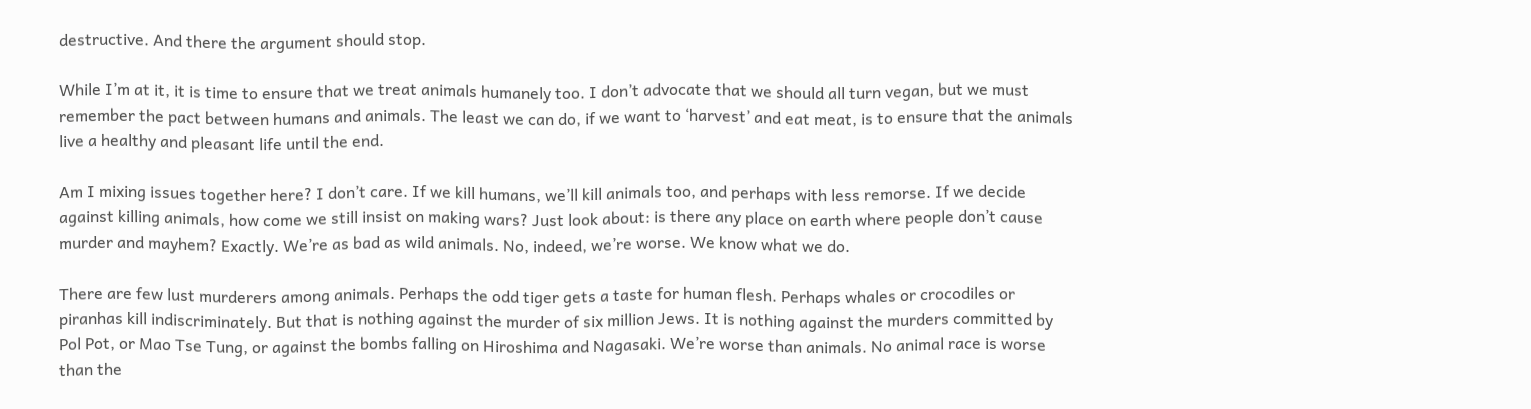destructive. And there the argument should stop.

While I’m at it, it is time to ensure that we treat animals humanely too. I don’t advocate that we should all turn vegan, but we must remember the pact between humans and animals. The least we can do, if we want to ‘harvest’ and eat meat, is to ensure that the animals live a healthy and pleasant life until the end.

Am I mixing issues together here? I don’t care. If we kill humans, we’ll kill animals too, and perhaps with less remorse. If we decide against killing animals, how come we still insist on making wars? Just look about: is there any place on earth where people don’t cause murder and mayhem? Exactly. We’re as bad as wild animals. No, indeed, we’re worse. We know what we do.

There are few lust murderers among animals. Perhaps the odd tiger gets a taste for human flesh. Perhaps whales or crocodiles or piranhas kill indiscriminately. But that is nothing against the murder of six million Jews. It is nothing against the murders committed by Pol Pot, or Mao Tse Tung, or against the bombs falling on Hiroshima and Nagasaki. We’re worse than animals. No animal race is worse than the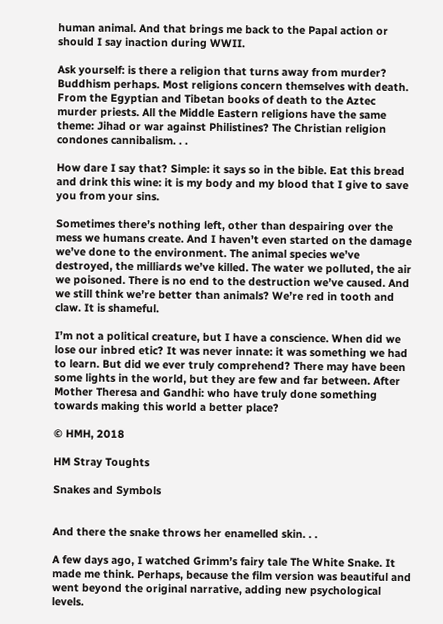human animal. And that brings me back to the Papal action or should I say inaction during WWII.

Ask yourself: is there a religion that turns away from murder? Buddhism perhaps. Most religions concern themselves with death. From the Egyptian and Tibetan books of death to the Aztec murder priests. All the Middle Eastern religions have the same theme: Jihad or war against Philistines? The Christian religion condones cannibalism. . .

How dare I say that? Simple: it says so in the bible. Eat this bread and drink this wine: it is my body and my blood that I give to save you from your sins.

Sometimes there’s nothing left, other than despairing over the mess we humans create. And I haven’t even started on the damage we’ve done to the environment. The animal species we’ve destroyed, the milliards we’ve killed. The water we polluted, the air we poisoned. There is no end to the destruction we’ve caused. And we still think we’re better than animals? We’re red in tooth and claw. It is shameful.

I’m not a political creature, but I have a conscience. When did we lose our inbred etic? It was never innate: it was something we had to learn. But did we ever truly comprehend? There may have been some lights in the world, but they are few and far between. After Mother Theresa and Gandhi: who have truly done something towards making this world a better place?

© HMH, 2018

HM Stray Toughts

Snakes and Symbols


And there the snake throws her enamelled skin. . .

A few days ago, I watched Grimm’s fairy tale The White Snake. It made me think. Perhaps, because the film version was beautiful and went beyond the original narrative, adding new psychological levels.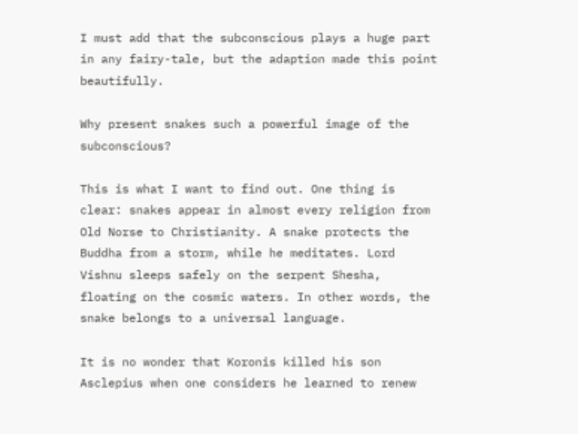I must add that the subconscious plays a huge part in any fairy-tale, but the adaption made this point beautifully.

Why present snakes such a powerful image of the subconscious?

This is what I want to find out. One thing is clear: snakes appear in almost every religion from Old Norse to Christianity. A snake protects the Buddha from a storm, while he meditates. Lord Vishnu sleeps safely on the serpent Shesha, floating on the cosmic waters. In other words, the snake belongs to a universal language.

It is no wonder that Koronis killed his son Asclepius when one considers he learned to renew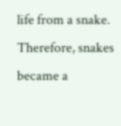life from a snake. Therefore, snakes became a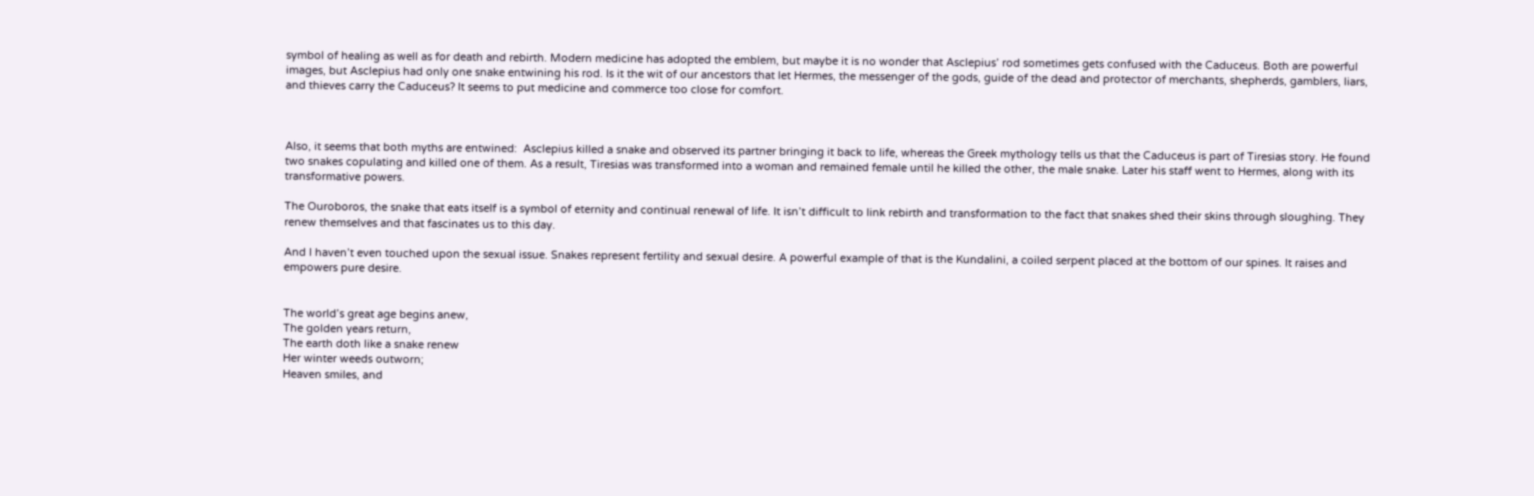symbol of healing as well as for death and rebirth. Modern medicine has adopted the emblem, but maybe it is no wonder that Asclepius’ rod sometimes gets confused with the Caduceus. Both are powerful images, but Asclepius had only one snake entwining his rod. Is it the wit of our ancestors that let Hermes, the messenger of the gods, guide of the dead and protector of merchants, shepherds, gamblers, liars, and thieves carry the Caduceus? It seems to put medicine and commerce too close for comfort.



Also, it seems that both myths are entwined:  Asclepius killed a snake and observed its partner bringing it back to life, whereas the Greek mythology tells us that the Caduceus is part of Tiresias story. He found two snakes copulating and killed one of them. As a result, Tiresias was transformed into a woman and remained female until he killed the other, the male snake. Later his staff went to Hermes, along with its transformative powers.

The Ouroboros, the snake that eats itself is a symbol of eternity and continual renewal of life. It isn’t difficult to link rebirth and transformation to the fact that snakes shed their skins through sloughing. They renew themselves and that fascinates us to this day.

And I haven’t even touched upon the sexual issue. Snakes represent fertility and sexual desire. A powerful example of that is the Kundalini, a coiled serpent placed at the bottom of our spines. It raises and empowers pure desire.


The world’s great age begins anew,
The golden years return,
The earth doth like a snake renew
Her winter weeds outworn;
Heaven smiles, and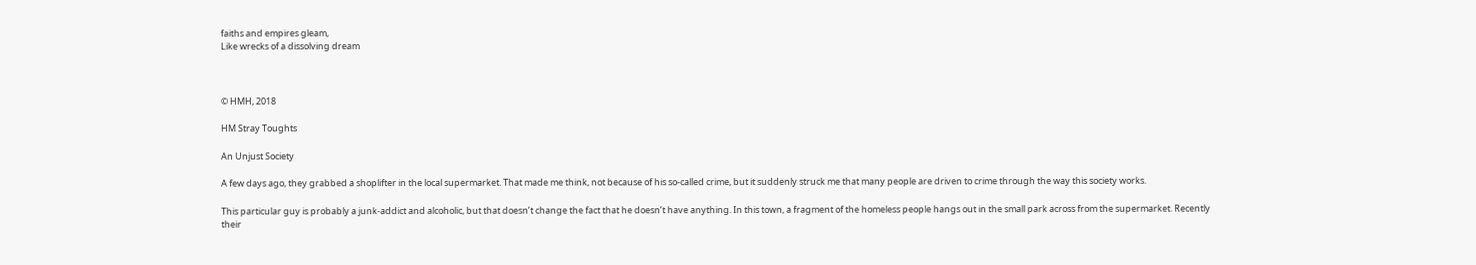faiths and empires gleam,
Like wrecks of a dissolving dream



© HMH, 2018

HM Stray Toughts

An Unjust Society

A few days ago, they grabbed a shoplifter in the local supermarket. That made me think, not because of his so-called crime, but it suddenly struck me that many people are driven to crime through the way this society works.

This particular guy is probably a junk-addict and alcoholic, but that doesn’t change the fact that he doesn’t have anything. In this town, a fragment of the homeless people hangs out in the small park across from the supermarket. Recently their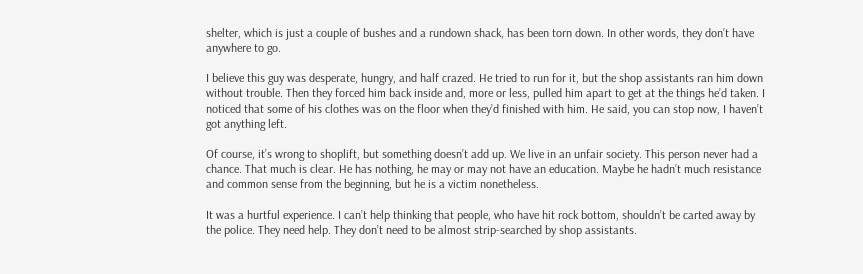shelter, which is just a couple of bushes and a rundown shack, has been torn down. In other words, they don’t have anywhere to go.

I believe this guy was desperate, hungry, and half crazed. He tried to run for it, but the shop assistants ran him down without trouble. Then they forced him back inside and, more or less, pulled him apart to get at the things he’d taken. I noticed that some of his clothes was on the floor when they’d finished with him. He said, you can stop now, I haven’t got anything left.

Of course, it’s wrong to shoplift, but something doesn’t add up. We live in an unfair society. This person never had a chance. That much is clear. He has nothing, he may or may not have an education. Maybe he hadn’t much resistance and common sense from the beginning, but he is a victim nonetheless.

It was a hurtful experience. I can’t help thinking that people, who have hit rock bottom, shouldn’t be carted away by the police. They need help. They don’t need to be almost strip-searched by shop assistants.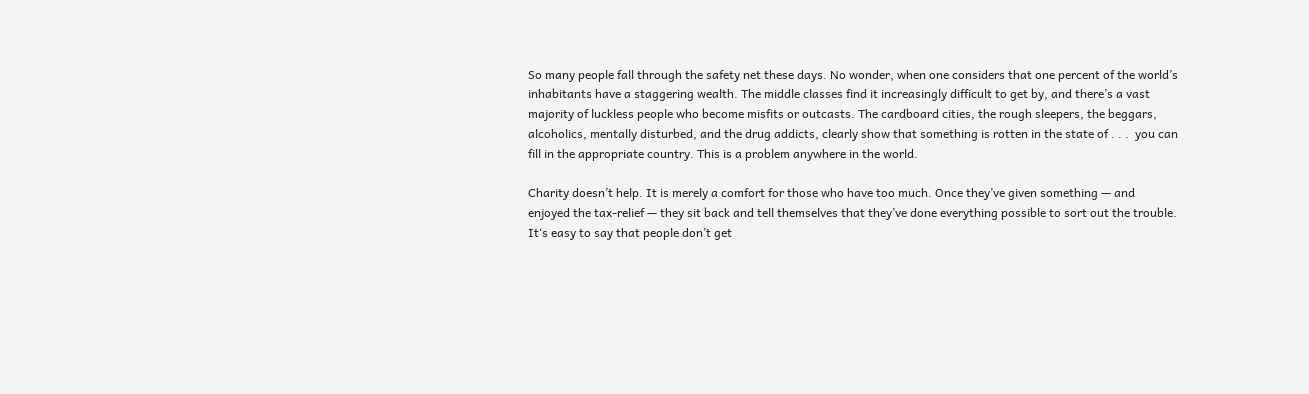So many people fall through the safety net these days. No wonder, when one considers that one percent of the world’s inhabitants have a staggering wealth. The middle classes find it increasingly difficult to get by, and there’s a vast majority of luckless people who become misfits or outcasts. The cardboard cities, the rough sleepers, the beggars, alcoholics, mentally disturbed, and the drug addicts, clearly show that something is rotten in the state of . . .  you can fill in the appropriate country. This is a problem anywhere in the world.

Charity doesn’t help. It is merely a comfort for those who have too much. Once they’ve given something — and enjoyed the tax-relief — they sit back and tell themselves that they’ve done everything possible to sort out the trouble. It‘s easy to say that people don’t get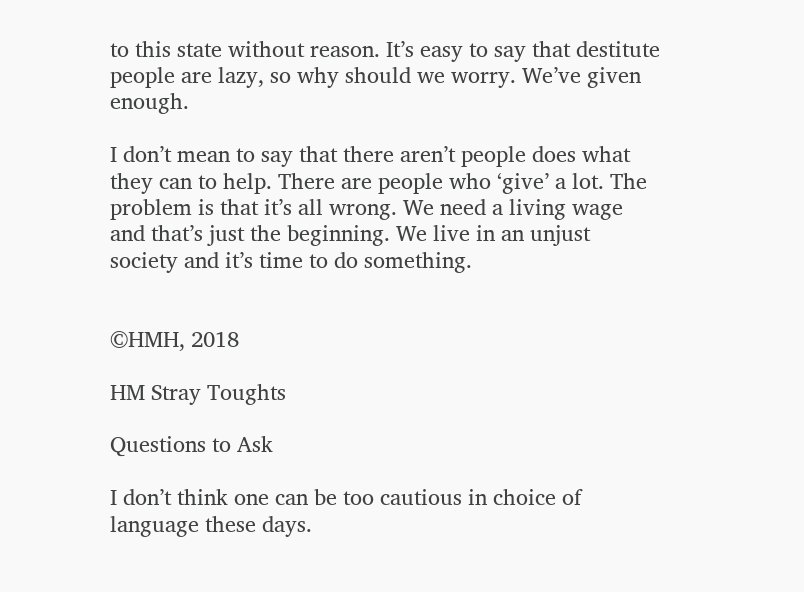to this state without reason. It’s easy to say that destitute people are lazy, so why should we worry. We’ve given enough.

I don’t mean to say that there aren’t people does what they can to help. There are people who ‘give’ a lot. The problem is that it’s all wrong. We need a living wage and that’s just the beginning. We live in an unjust society and it’s time to do something.


©HMH, 2018

HM Stray Toughts

Questions to Ask

I don’t think one can be too cautious in choice of language these days.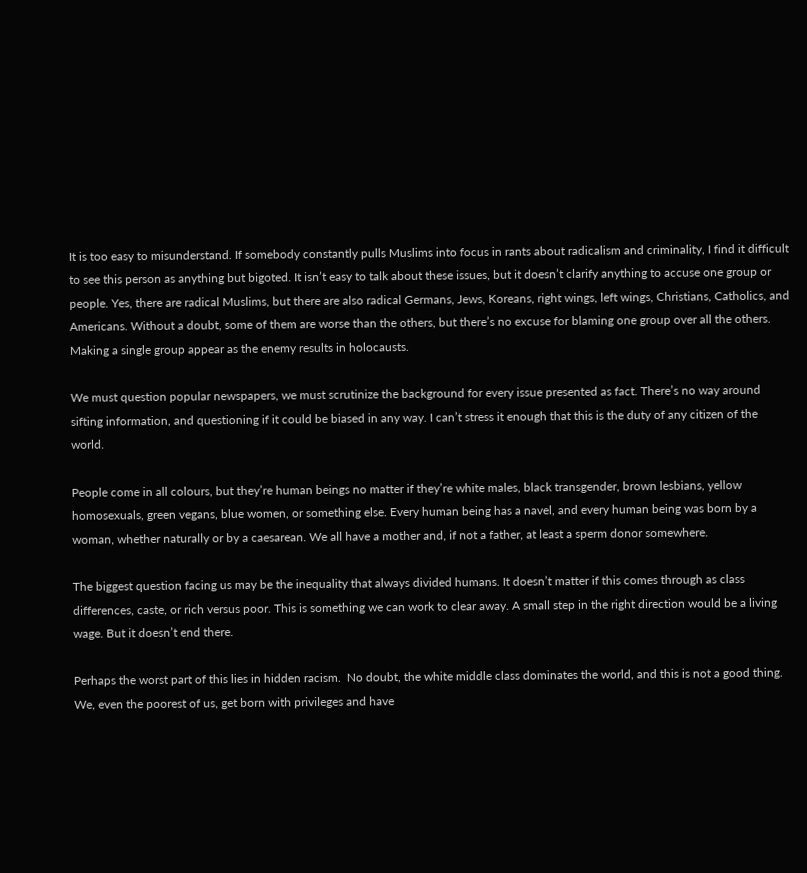It is too easy to misunderstand. If somebody constantly pulls Muslims into focus in rants about radicalism and criminality, I find it difficult to see this person as anything but bigoted. It isn’t easy to talk about these issues, but it doesn’t clarify anything to accuse one group or people. Yes, there are radical Muslims, but there are also radical Germans, Jews, Koreans, right wings, left wings, Christians, Catholics, and Americans. Without a doubt, some of them are worse than the others, but there’s no excuse for blaming one group over all the others. Making a single group appear as the enemy results in holocausts.

We must question popular newspapers, we must scrutinize the background for every issue presented as fact. There’s no way around sifting information, and questioning if it could be biased in any way. I can’t stress it enough that this is the duty of any citizen of the world.

People come in all colours, but they’re human beings no matter if they’re white males, black transgender, brown lesbians, yellow homosexuals, green vegans, blue women, or something else. Every human being has a navel, and every human being was born by a woman, whether naturally or by a caesarean. We all have a mother and, if not a father, at least a sperm donor somewhere.

The biggest question facing us may be the inequality that always divided humans. It doesn’t matter if this comes through as class differences, caste, or rich versus poor. This is something we can work to clear away. A small step in the right direction would be a living wage. But it doesn’t end there.

Perhaps the worst part of this lies in hidden racism.  No doubt, the white middle class dominates the world, and this is not a good thing. We, even the poorest of us, get born with privileges and have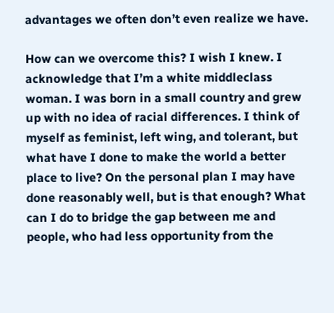advantages we often don’t even realize we have.

How can we overcome this? I wish I knew. I acknowledge that I’m a white middleclass woman. I was born in a small country and grew up with no idea of racial differences. I think of myself as feminist, left wing, and tolerant, but what have I done to make the world a better place to live? On the personal plan I may have done reasonably well, but is that enough? What can I do to bridge the gap between me and people, who had less opportunity from the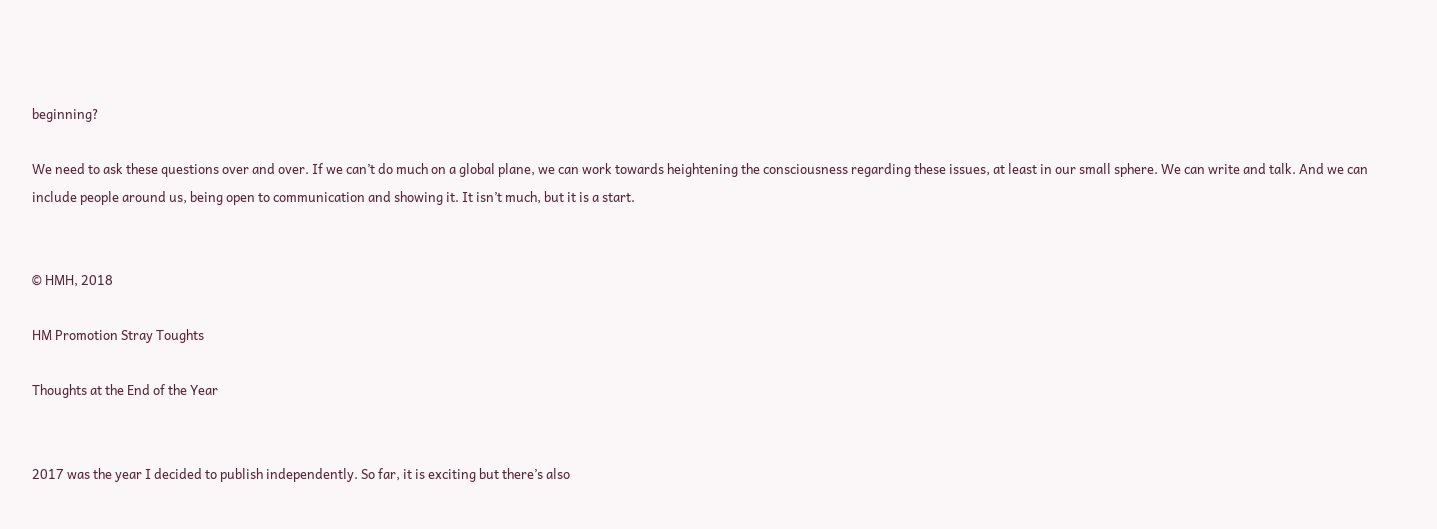beginning?

We need to ask these questions over and over. If we can’t do much on a global plane, we can work towards heightening the consciousness regarding these issues, at least in our small sphere. We can write and talk. And we can include people around us, being open to communication and showing it. It isn’t much, but it is a start.


© HMH, 2018

HM Promotion Stray Toughts

Thoughts at the End of the Year


2017 was the year I decided to publish independently. So far, it is exciting but there’s also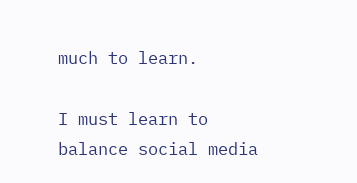much to learn.

I must learn to balance social media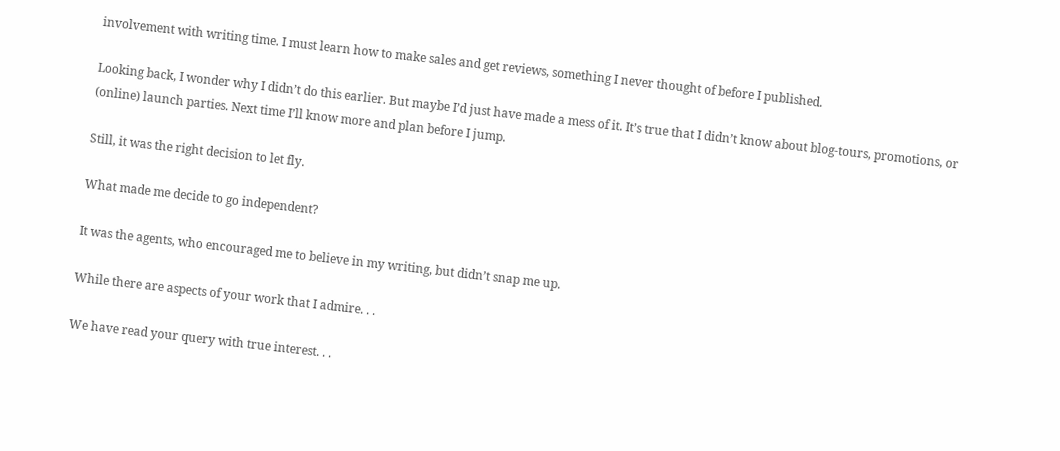involvement with writing time. I must learn how to make sales and get reviews, something I never thought of before I published.

Looking back, I wonder why I didn’t do this earlier. But maybe I’d just have made a mess of it. It’s true that I didn’t know about blog-tours, promotions, or (online) launch parties. Next time I’ll know more and plan before I jump.

Still, it was the right decision to let fly.

What made me decide to go independent?

It was the agents, who encouraged me to believe in my writing, but didn’t snap me up.

While there are aspects of your work that I admire. . .

We have read your query with true interest. . .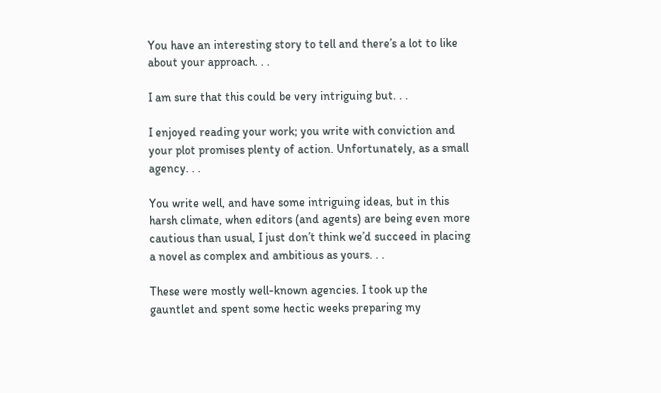You have an interesting story to tell and there’s a lot to like about your approach. . .

I am sure that this could be very intriguing but. . .

I enjoyed reading your work; you write with conviction and your plot promises plenty of action. Unfortunately, as a small agency. . .

You write well, and have some intriguing ideas, but in this harsh climate, when editors (and agents) are being even more cautious than usual, I just don’t think we’d succeed in placing a novel as complex and ambitious as yours. . .

These were mostly well-known agencies. I took up the gauntlet and spent some hectic weeks preparing my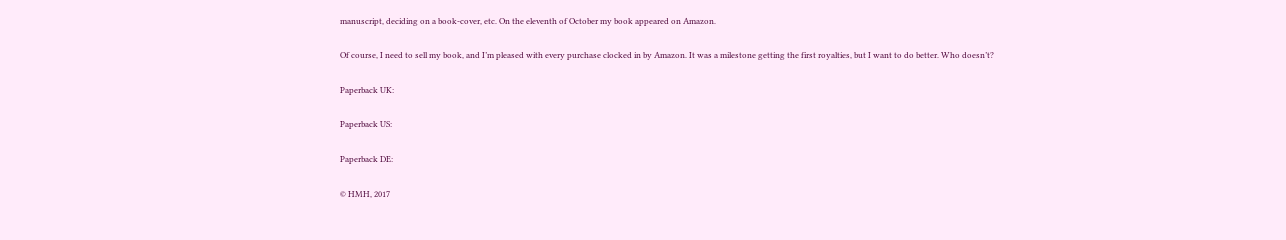manuscript, deciding on a book-cover, etc. On the eleventh of October my book appeared on Amazon.

Of course, I need to sell my book, and I’m pleased with every purchase clocked in by Amazon. It was a milestone getting the first royalties, but I want to do better. Who doesn’t?

Paperback UK:

Paperback US:

Paperback DE:

© HMH, 2017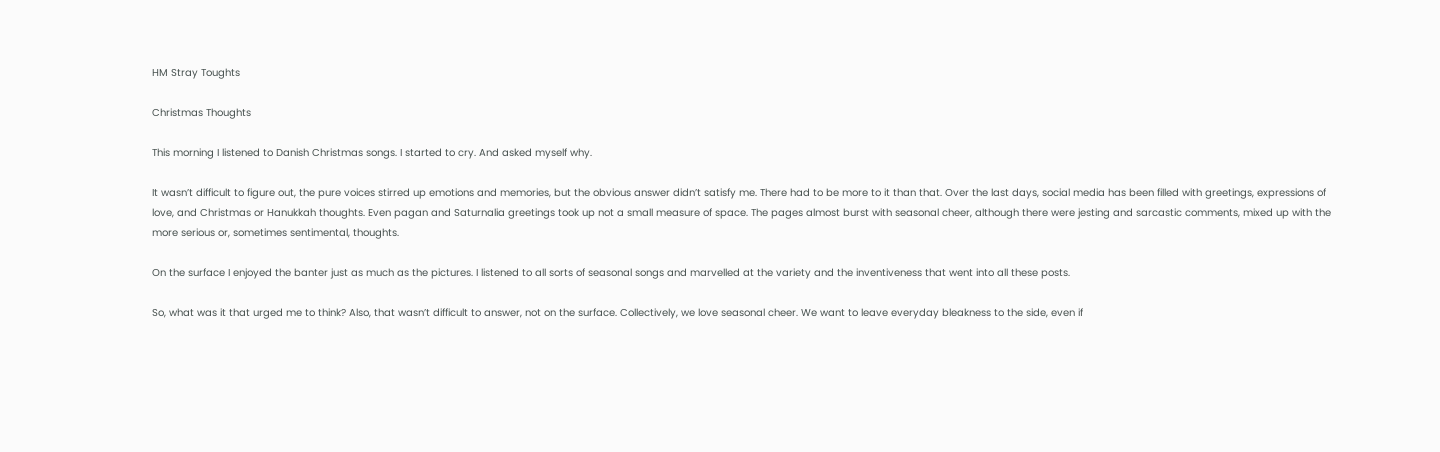HM Stray Toughts

Christmas Thoughts

This morning I listened to Danish Christmas songs. I started to cry. And asked myself why.

It wasn’t difficult to figure out, the pure voices stirred up emotions and memories, but the obvious answer didn’t satisfy me. There had to be more to it than that. Over the last days, social media has been filled with greetings, expressions of love, and Christmas or Hanukkah thoughts. Even pagan and Saturnalia greetings took up not a small measure of space. The pages almost burst with seasonal cheer, although there were jesting and sarcastic comments, mixed up with the more serious or, sometimes sentimental, thoughts.

On the surface I enjoyed the banter just as much as the pictures. I listened to all sorts of seasonal songs and marvelled at the variety and the inventiveness that went into all these posts.

So, what was it that urged me to think? Also, that wasn’t difficult to answer, not on the surface. Collectively, we love seasonal cheer. We want to leave everyday bleakness to the side, even if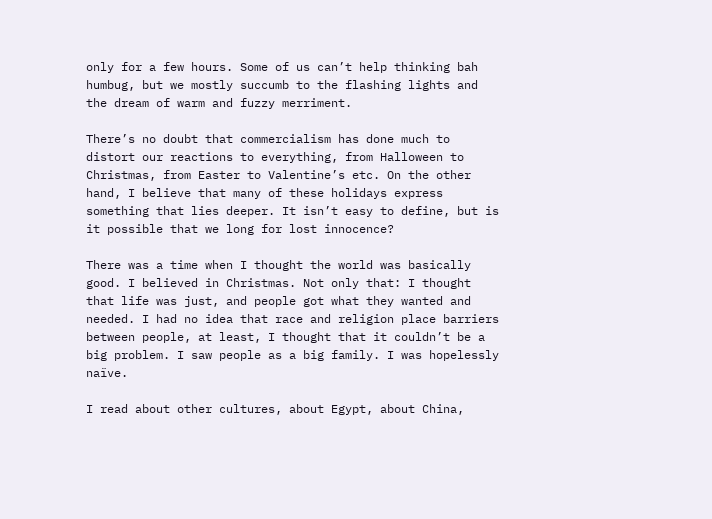only for a few hours. Some of us can’t help thinking bah humbug, but we mostly succumb to the flashing lights and the dream of warm and fuzzy merriment.

There’s no doubt that commercialism has done much to distort our reactions to everything, from Halloween to Christmas, from Easter to Valentine’s etc. On the other hand, I believe that many of these holidays express something that lies deeper. It isn’t easy to define, but is it possible that we long for lost innocence?

There was a time when I thought the world was basically good. I believed in Christmas. Not only that: I thought that life was just, and people got what they wanted and needed. I had no idea that race and religion place barriers between people, at least, I thought that it couldn’t be a big problem. I saw people as a big family. I was hopelessly naïve.

I read about other cultures, about Egypt, about China,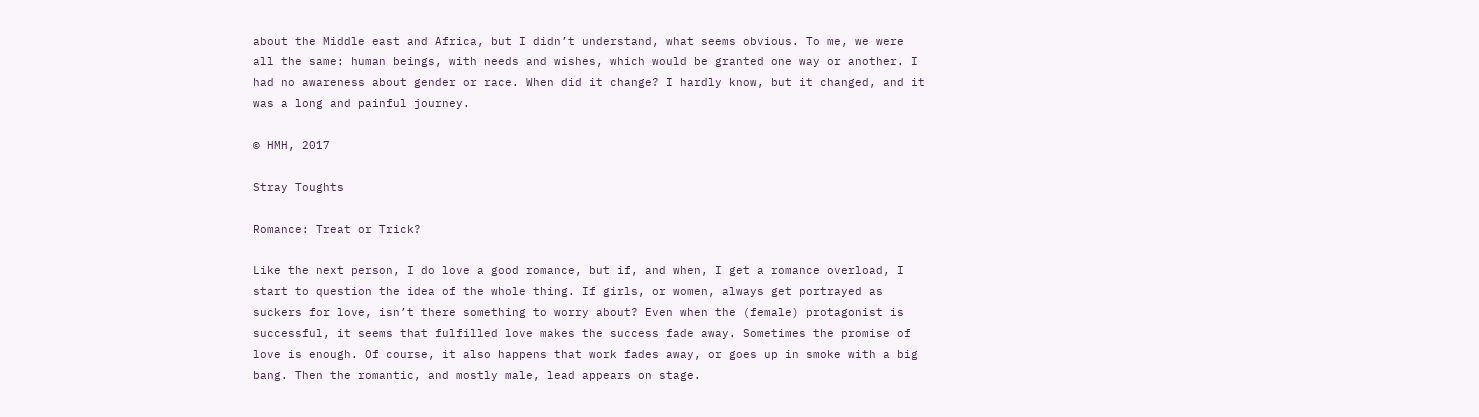about the Middle east and Africa, but I didn’t understand, what seems obvious. To me, we were all the same: human beings, with needs and wishes, which would be granted one way or another. I had no awareness about gender or race. When did it change? I hardly know, but it changed, and it was a long and painful journey.

© HMH, 2017

Stray Toughts

Romance: Treat or Trick?

Like the next person, I do love a good romance, but if, and when, I get a romance overload, I start to question the idea of the whole thing. If girls, or women, always get portrayed as suckers for love, isn’t there something to worry about? Even when the (female) protagonist is successful, it seems that fulfilled love makes the success fade away. Sometimes the promise of love is enough. Of course, it also happens that work fades away, or goes up in smoke with a big bang. Then the romantic, and mostly male, lead appears on stage.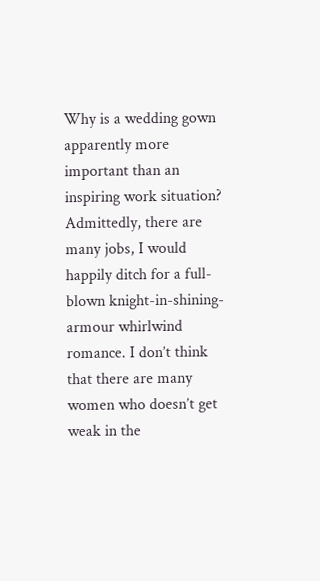Why is a wedding gown apparently more important than an inspiring work situation? Admittedly, there are many jobs, I would happily ditch for a full-blown knight-in-shining-armour whirlwind romance. I don’t think that there are many women who doesn’t get weak in the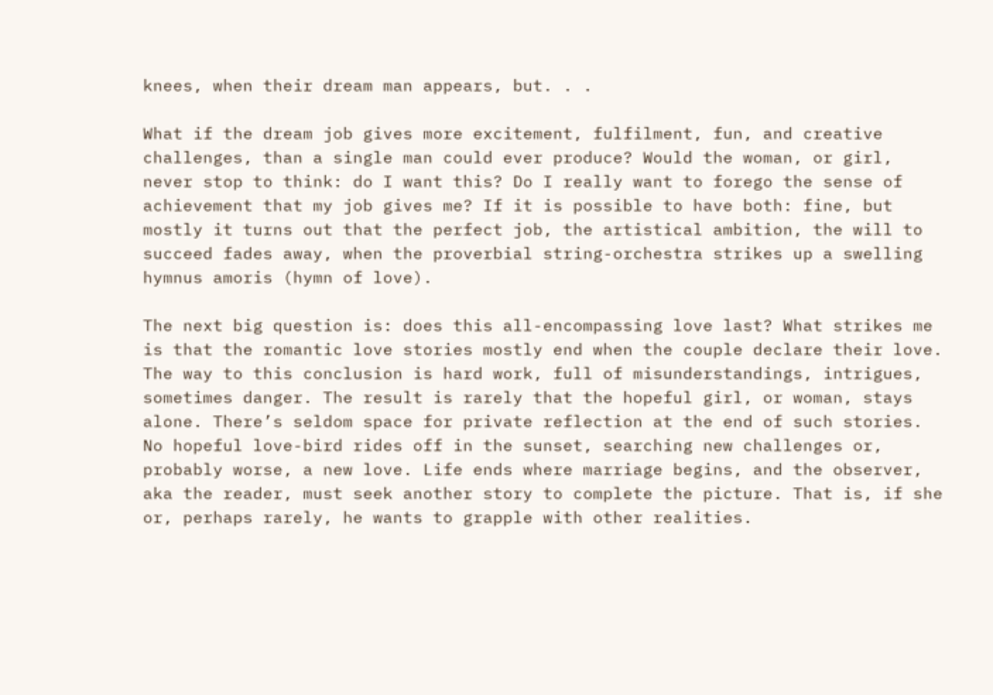knees, when their dream man appears, but. . .

What if the dream job gives more excitement, fulfilment, fun, and creative challenges, than a single man could ever produce? Would the woman, or girl, never stop to think: do I want this? Do I really want to forego the sense of achievement that my job gives me? If it is possible to have both: fine, but mostly it turns out that the perfect job, the artistical ambition, the will to succeed fades away, when the proverbial string-orchestra strikes up a swelling hymnus amoris (hymn of love).

The next big question is: does this all-encompassing love last? What strikes me is that the romantic love stories mostly end when the couple declare their love. The way to this conclusion is hard work, full of misunderstandings, intrigues, sometimes danger. The result is rarely that the hopeful girl, or woman, stays alone. There’s seldom space for private reflection at the end of such stories. No hopeful love-bird rides off in the sunset, searching new challenges or, probably worse, a new love. Life ends where marriage begins, and the observer, aka the reader, must seek another story to complete the picture. That is, if she or, perhaps rarely, he wants to grapple with other realities.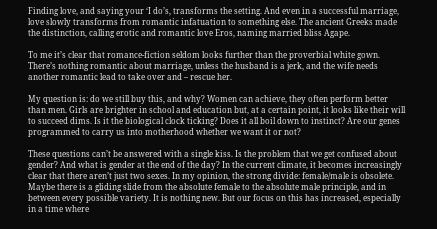Finding love, and saying your ‘I do’s, transforms the setting. And even in a successful marriage, love slowly transforms from romantic infatuation to something else. The ancient Greeks made the distinction, calling erotic and romantic love Eros, naming married bliss Agape.

To me it’s clear that romance-fiction seldom looks further than the proverbial white gown. There’s nothing romantic about marriage, unless the husband is a jerk, and the wife needs another romantic lead to take over and – rescue her.

My question is: do we still buy this, and why? Women can achieve, they often perform better than men. Girls are brighter in school and education but, at a certain point, it looks like their will to succeed dims. Is it the biological clock ticking? Does it all boil down to instinct? Are our genes programmed to carry us into motherhood whether we want it or not?

These questions can’t be answered with a single kiss. Is the problem that we get confused about gender? And what is gender at the end of the day? In the current climate, it becomes increasingly clear that there aren’t just two sexes. In my opinion, the strong divide: female/male is obsolete. Maybe there is a gliding slide from the absolute female to the absolute male principle, and in between every possible variety. It is nothing new. But our focus on this has increased, especially in a time where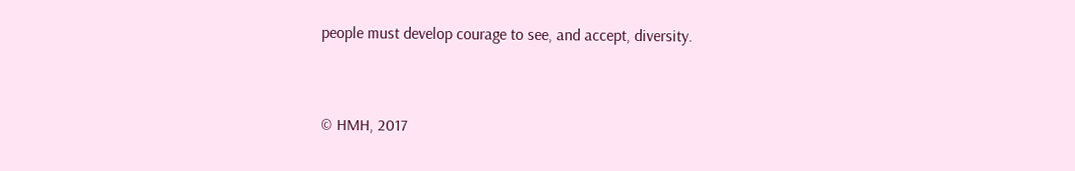people must develop courage to see, and accept, diversity.


© HMH, 2017